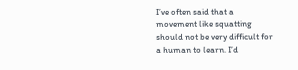I’ve often said that a movement like squatting should not be very difficult for a human to learn. I’d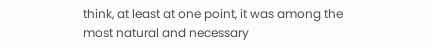think, at least at one point, it was among the most natural and necessary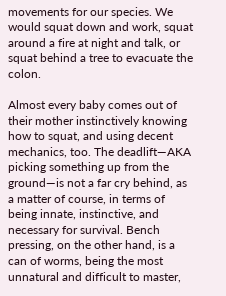movements for our species. We would squat down and work, squat around a fire at night and talk, or squat behind a tree to evacuate the colon.

Almost every baby comes out of their mother instinctively knowing how to squat, and using decent mechanics, too. The deadlift—AKA picking something up from the ground—is not a far cry behind, as a matter of course, in terms of being innate, instinctive, and necessary for survival. Bench pressing, on the other hand, is a can of worms, being the most unnatural and difficult to master,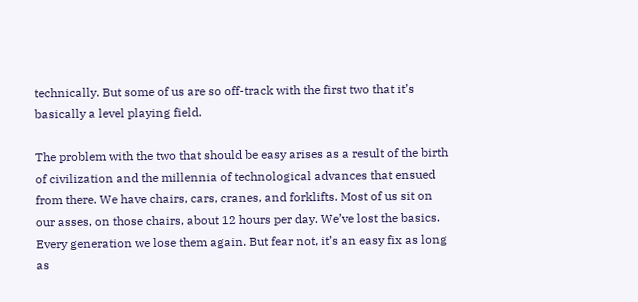technically. But some of us are so off-track with the first two that it’s basically a level playing field.

The problem with the two that should be easy arises as a result of the birth of civilization and the millennia of technological advances that ensued from there. We have chairs, cars, cranes, and forklifts. Most of us sit on our asses, on those chairs, about 12 hours per day. We’ve lost the basics. Every generation we lose them again. But fear not, it’s an easy fix as long as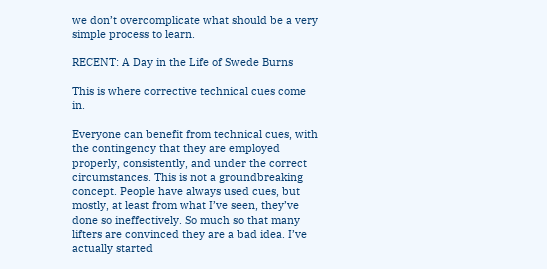we don’t overcomplicate what should be a very simple process to learn.

RECENT: A Day in the Life of Swede Burns

This is where corrective technical cues come in.

Everyone can benefit from technical cues, with the contingency that they are employed properly, consistently, and under the correct circumstances. This is not a groundbreaking concept. People have always used cues, but mostly, at least from what I’ve seen, they’ve done so ineffectively. So much so that many lifters are convinced they are a bad idea. I’ve actually started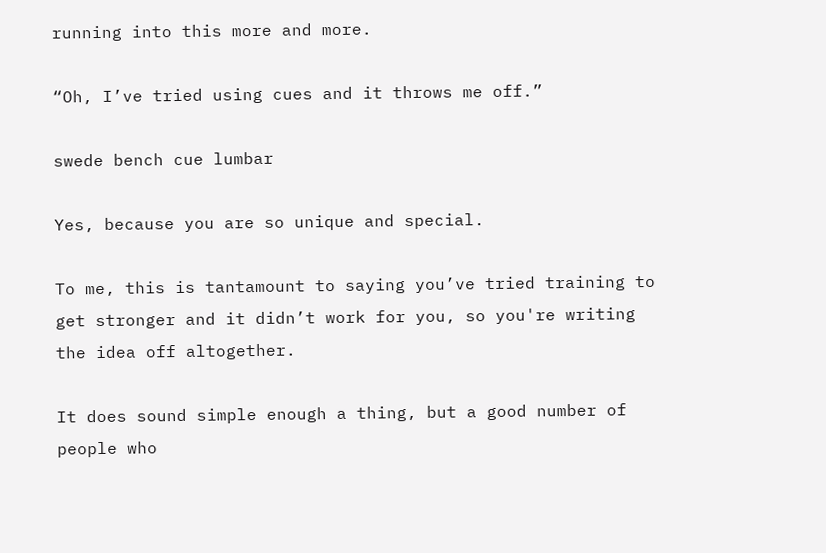running into this more and more.

“Oh, I’ve tried using cues and it throws me off.”

swede bench cue lumbar

Yes, because you are so unique and special.

To me, this is tantamount to saying you’ve tried training to get stronger and it didn’t work for you, so you're writing the idea off altogether.

It does sound simple enough a thing, but a good number of people who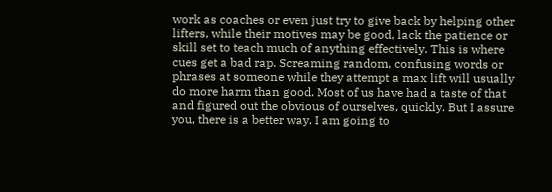work as coaches or even just try to give back by helping other lifters, while their motives may be good, lack the patience or skill set to teach much of anything effectively. This is where cues get a bad rap. Screaming random, confusing words or phrases at someone while they attempt a max lift will usually do more harm than good. Most of us have had a taste of that and figured out the obvious of ourselves, quickly. But I assure you, there is a better way. I am going to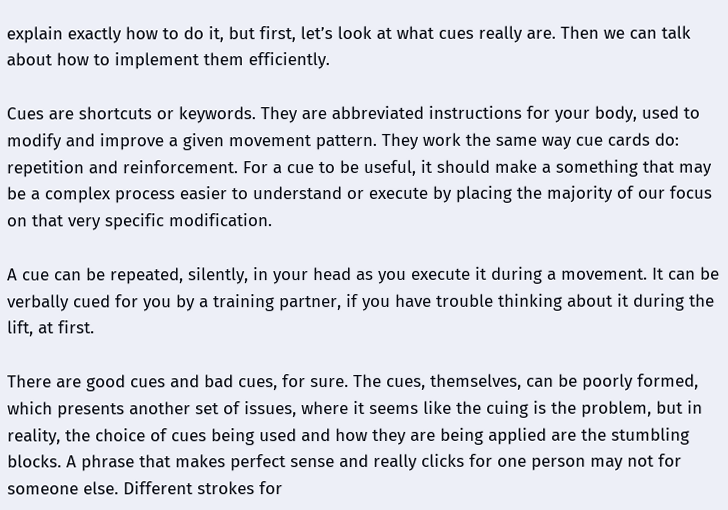explain exactly how to do it, but first, let’s look at what cues really are. Then we can talk about how to implement them efficiently.

Cues are shortcuts or keywords. They are abbreviated instructions for your body, used to modify and improve a given movement pattern. They work the same way cue cards do: repetition and reinforcement. For a cue to be useful, it should make a something that may be a complex process easier to understand or execute by placing the majority of our focus on that very specific modification.

A cue can be repeated, silently, in your head as you execute it during a movement. It can be verbally cued for you by a training partner, if you have trouble thinking about it during the lift, at first.

There are good cues and bad cues, for sure. The cues, themselves, can be poorly formed, which presents another set of issues, where it seems like the cuing is the problem, but in reality, the choice of cues being used and how they are being applied are the stumbling blocks. A phrase that makes perfect sense and really clicks for one person may not for someone else. Different strokes for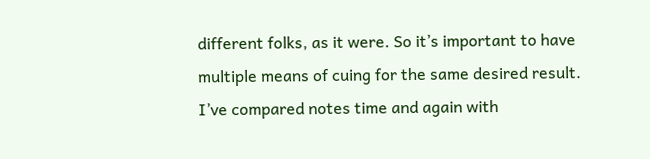different folks, as it were. So it’s important to have multiple means of cuing for the same desired result. I’ve compared notes time and again with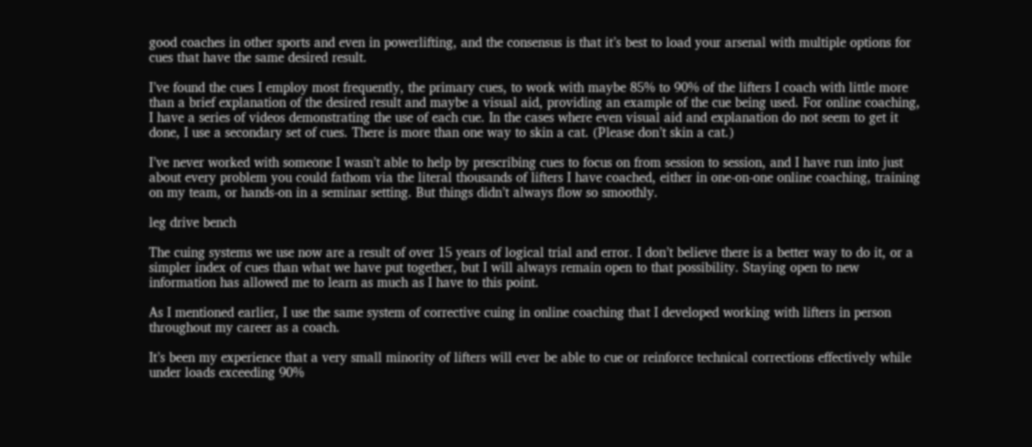good coaches in other sports and even in powerlifting, and the consensus is that it’s best to load your arsenal with multiple options for cues that have the same desired result.

I’ve found the cues I employ most frequently, the primary cues, to work with maybe 85% to 90% of the lifters I coach with little more than a brief explanation of the desired result and maybe a visual aid, providing an example of the cue being used. For online coaching, I have a series of videos demonstrating the use of each cue. In the cases where even visual aid and explanation do not seem to get it done, I use a secondary set of cues. There is more than one way to skin a cat. (Please don’t skin a cat.)

I’ve never worked with someone I wasn’t able to help by prescribing cues to focus on from session to session, and I have run into just about every problem you could fathom via the literal thousands of lifters I have coached, either in one-on-one online coaching, training on my team, or hands-on in a seminar setting. But things didn’t always flow so smoothly.

leg drive bench

The cuing systems we use now are a result of over 15 years of logical trial and error. I don’t believe there is a better way to do it, or a simpler index of cues than what we have put together, but I will always remain open to that possibility. Staying open to new information has allowed me to learn as much as I have to this point.

As I mentioned earlier, I use the same system of corrective cuing in online coaching that I developed working with lifters in person throughout my career as a coach.

It’s been my experience that a very small minority of lifters will ever be able to cue or reinforce technical corrections effectively while under loads exceeding 90%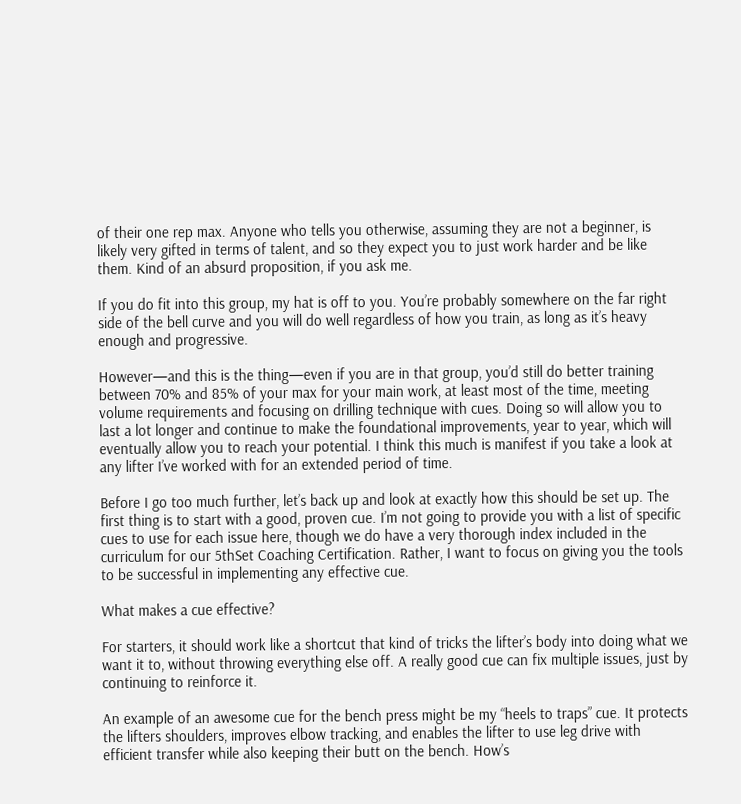of their one rep max. Anyone who tells you otherwise, assuming they are not a beginner, is likely very gifted in terms of talent, and so they expect you to just work harder and be like them. Kind of an absurd proposition, if you ask me.

If you do fit into this group, my hat is off to you. You’re probably somewhere on the far right side of the bell curve and you will do well regardless of how you train, as long as it’s heavy enough and progressive.

However—and this is the thing—even if you are in that group, you’d still do better training between 70% and 85% of your max for your main work, at least most of the time, meeting volume requirements and focusing on drilling technique with cues. Doing so will allow you to last a lot longer and continue to make the foundational improvements, year to year, which will eventually allow you to reach your potential. I think this much is manifest if you take a look at any lifter I’ve worked with for an extended period of time.

Before I go too much further, let’s back up and look at exactly how this should be set up. The first thing is to start with a good, proven cue. I’m not going to provide you with a list of specific cues to use for each issue here, though we do have a very thorough index included in the curriculum for our 5thSet Coaching Certification. Rather, I want to focus on giving you the tools to be successful in implementing any effective cue.

What makes a cue effective?

For starters, it should work like a shortcut that kind of tricks the lifter’s body into doing what we want it to, without throwing everything else off. A really good cue can fix multiple issues, just by continuing to reinforce it.

An example of an awesome cue for the bench press might be my “heels to traps” cue. It protects the lifters shoulders, improves elbow tracking, and enables the lifter to use leg drive with efficient transfer while also keeping their butt on the bench. How’s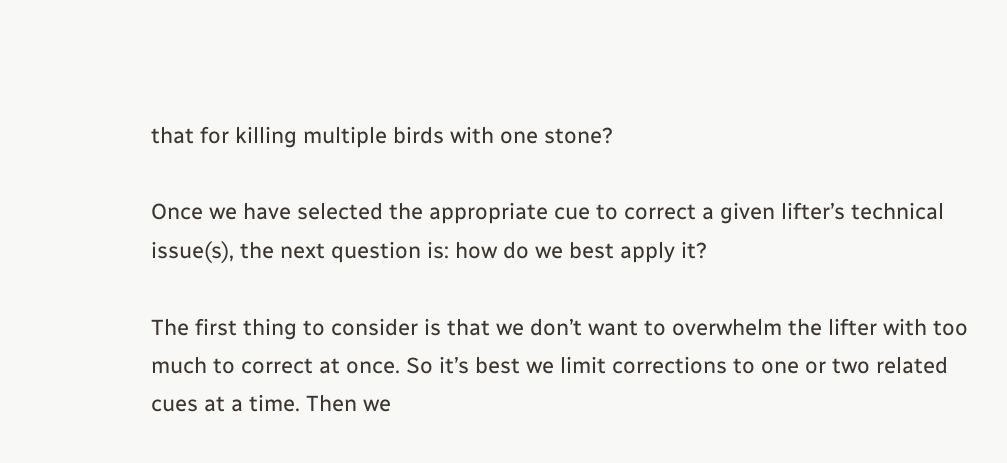that for killing multiple birds with one stone?

Once we have selected the appropriate cue to correct a given lifter’s technical issue(s), the next question is: how do we best apply it?

The first thing to consider is that we don’t want to overwhelm the lifter with too much to correct at once. So it’s best we limit corrections to one or two related cues at a time. Then we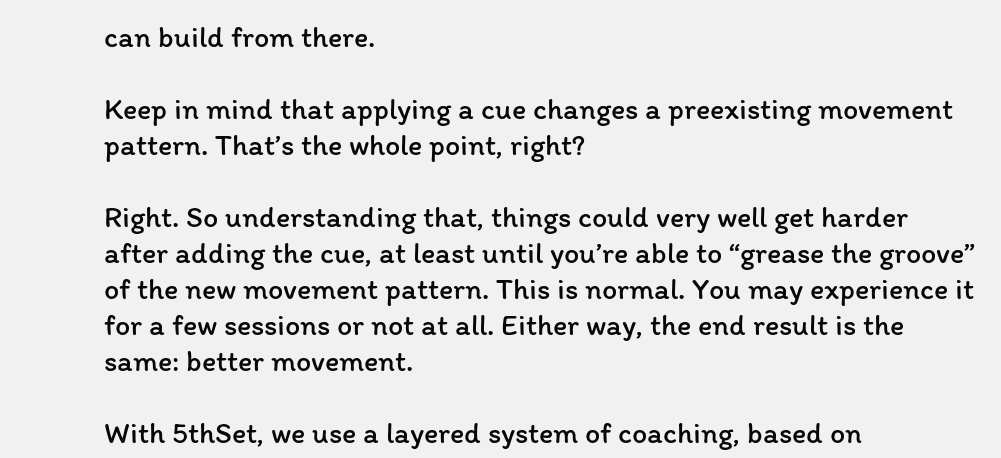can build from there.

Keep in mind that applying a cue changes a preexisting movement pattern. That’s the whole point, right?

Right. So understanding that, things could very well get harder after adding the cue, at least until you’re able to “grease the groove” of the new movement pattern. This is normal. You may experience it for a few sessions or not at all. Either way, the end result is the same: better movement.

With 5thSet, we use a layered system of coaching, based on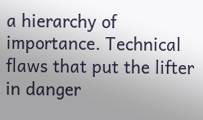a hierarchy of importance. Technical flaws that put the lifter in danger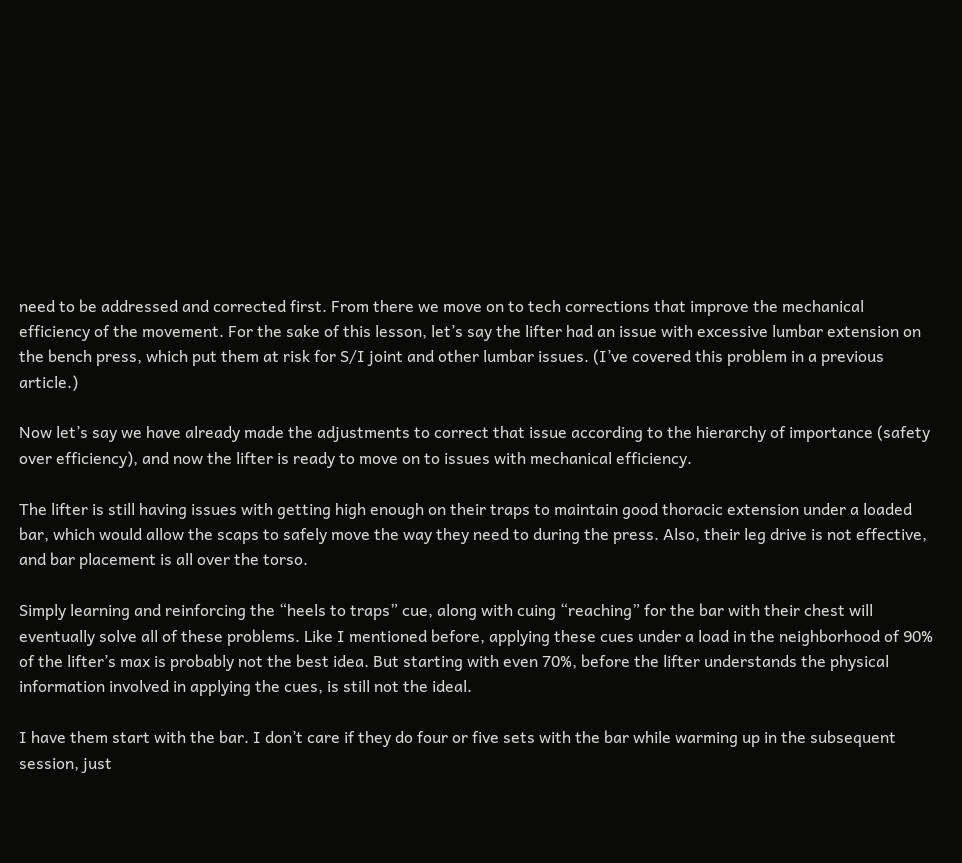need to be addressed and corrected first. From there we move on to tech corrections that improve the mechanical efficiency of the movement. For the sake of this lesson, let’s say the lifter had an issue with excessive lumbar extension on the bench press, which put them at risk for S/I joint and other lumbar issues. (I’ve covered this problem in a previous article.)

Now let’s say we have already made the adjustments to correct that issue according to the hierarchy of importance (safety over efficiency), and now the lifter is ready to move on to issues with mechanical efficiency.

The lifter is still having issues with getting high enough on their traps to maintain good thoracic extension under a loaded bar, which would allow the scaps to safely move the way they need to during the press. Also, their leg drive is not effective, and bar placement is all over the torso.

Simply learning and reinforcing the “heels to traps” cue, along with cuing “reaching” for the bar with their chest will eventually solve all of these problems. Like I mentioned before, applying these cues under a load in the neighborhood of 90% of the lifter’s max is probably not the best idea. But starting with even 70%, before the lifter understands the physical information involved in applying the cues, is still not the ideal.

I have them start with the bar. I don’t care if they do four or five sets with the bar while warming up in the subsequent session, just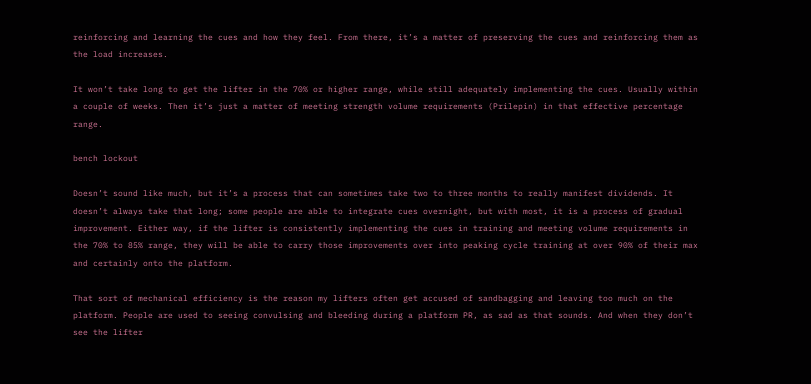reinforcing and learning the cues and how they feel. From there, it’s a matter of preserving the cues and reinforcing them as the load increases.

It won’t take long to get the lifter in the 70% or higher range, while still adequately implementing the cues. Usually within a couple of weeks. Then it’s just a matter of meeting strength volume requirements (Prilepin) in that effective percentage range.

bench lockout

Doesn’t sound like much, but it’s a process that can sometimes take two to three months to really manifest dividends. It doesn’t always take that long; some people are able to integrate cues overnight, but with most, it is a process of gradual improvement. Either way, if the lifter is consistently implementing the cues in training and meeting volume requirements in the 70% to 85% range, they will be able to carry those improvements over into peaking cycle training at over 90% of their max and certainly onto the platform.

That sort of mechanical efficiency is the reason my lifters often get accused of sandbagging and leaving too much on the platform. People are used to seeing convulsing and bleeding during a platform PR, as sad as that sounds. And when they don’t see the lifter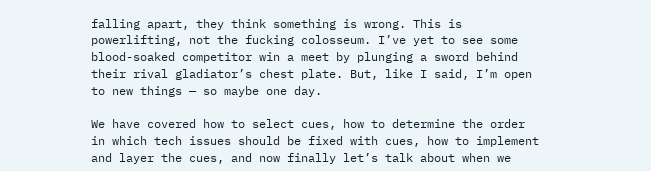falling apart, they think something is wrong. This is powerlifting, not the fucking colosseum. I’ve yet to see some blood-soaked competitor win a meet by plunging a sword behind their rival gladiator’s chest plate. But, like I said, I’m open to new things — so maybe one day.

We have covered how to select cues, how to determine the order in which tech issues should be fixed with cues, how to implement and layer the cues, and now finally let’s talk about when we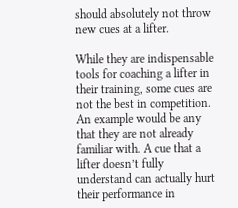should absolutely not throw new cues at a lifter.

While they are indispensable tools for coaching a lifter in their training, some cues are not the best in competition. An example would be any that they are not already familiar with. A cue that a lifter doesn’t fully understand can actually hurt their performance in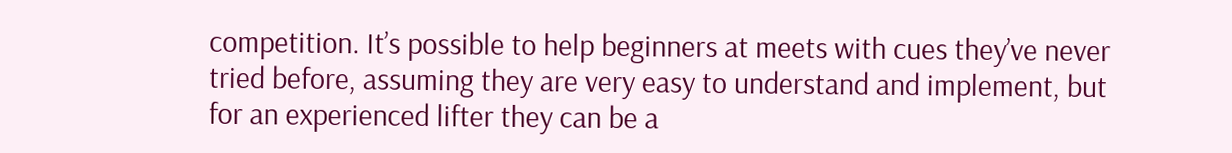competition. It’s possible to help beginners at meets with cues they’ve never tried before, assuming they are very easy to understand and implement, but for an experienced lifter they can be a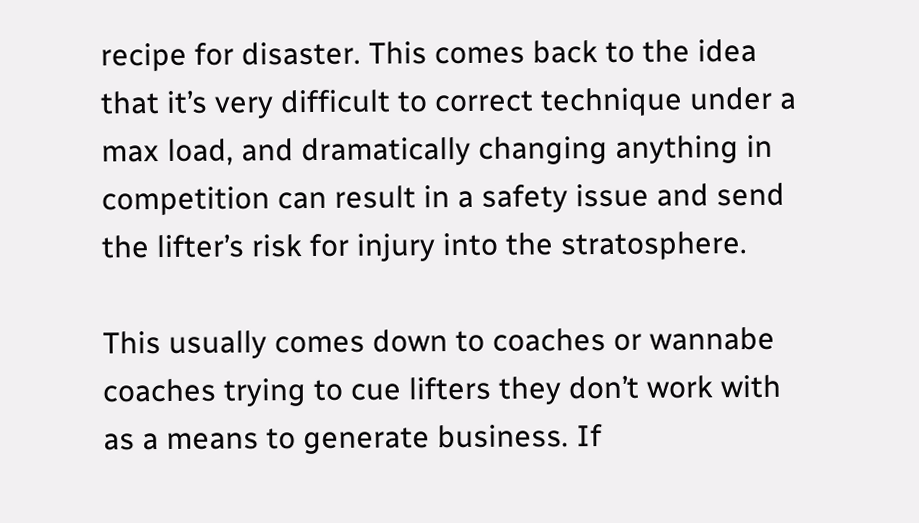recipe for disaster. This comes back to the idea that it’s very difficult to correct technique under a max load, and dramatically changing anything in competition can result in a safety issue and send the lifter’s risk for injury into the stratosphere.

This usually comes down to coaches or wannabe coaches trying to cue lifters they don’t work with as a means to generate business. If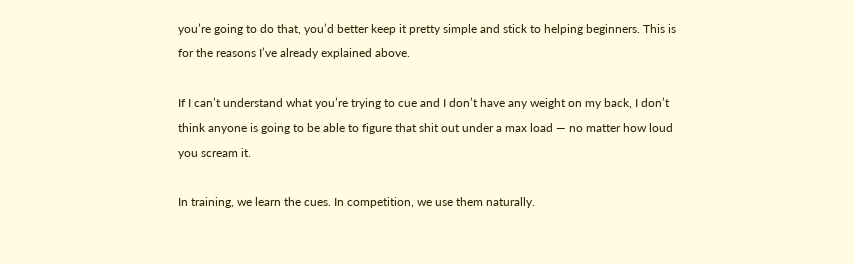you’re going to do that, you’d better keep it pretty simple and stick to helping beginners. This is for the reasons I’ve already explained above.

If I can’t understand what you’re trying to cue and I don’t have any weight on my back, I don’t think anyone is going to be able to figure that shit out under a max load — no matter how loud you scream it.

In training, we learn the cues. In competition, we use them naturally.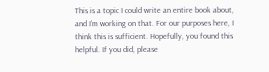This is a topic I could write an entire book about, and I’m working on that. For our purposes here, I think this is sufficient. Hopefully, you found this helpful. If you did, please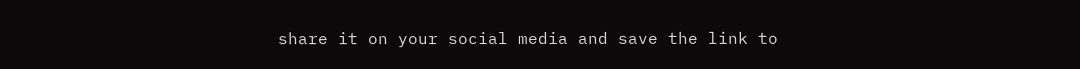share it on your social media and save the link to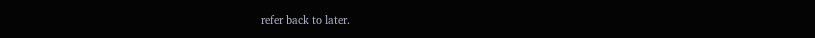refer back to later.